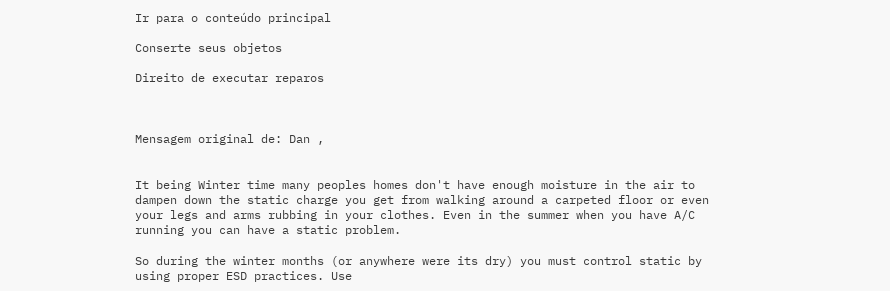Ir para o conteúdo principal

Conserte seus objetos

Direito de executar reparos



Mensagem original de: Dan ,


It being Winter time many peoples homes don't have enough moisture in the air to dampen down the static charge you get from walking around a carpeted floor or even your legs and arms rubbing in your clothes. Even in the summer when you have A/C running you can have a static problem.

So during the winter months (or anywhere were its dry) you must control static by using proper ESD practices. Use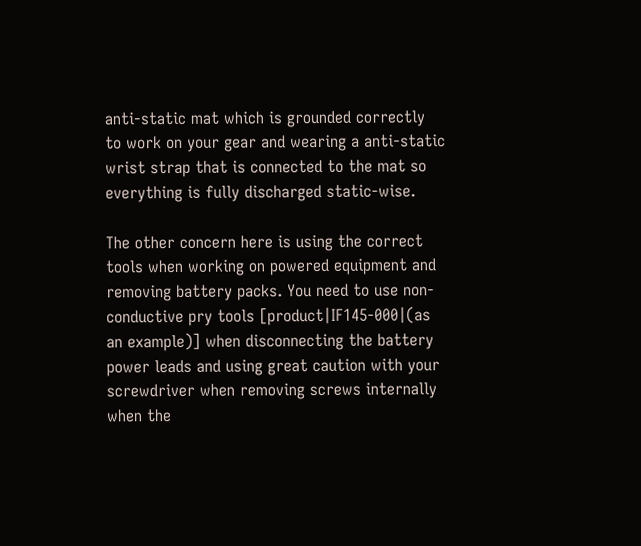anti-static mat which is grounded correctly to work on your gear and wearing a anti-static wrist strap that is connected to the mat so everything is fully discharged static-wise.

The other concern here is using the correct tools when working on powered equipment and removing battery packs. You need to use non-conductive pry tools [product|IF145-000|(as an example)] when disconnecting the battery power leads and using great caution with your screwdriver when removing screws internally when the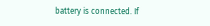battery is connected. If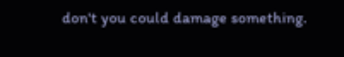don't you could damage something.